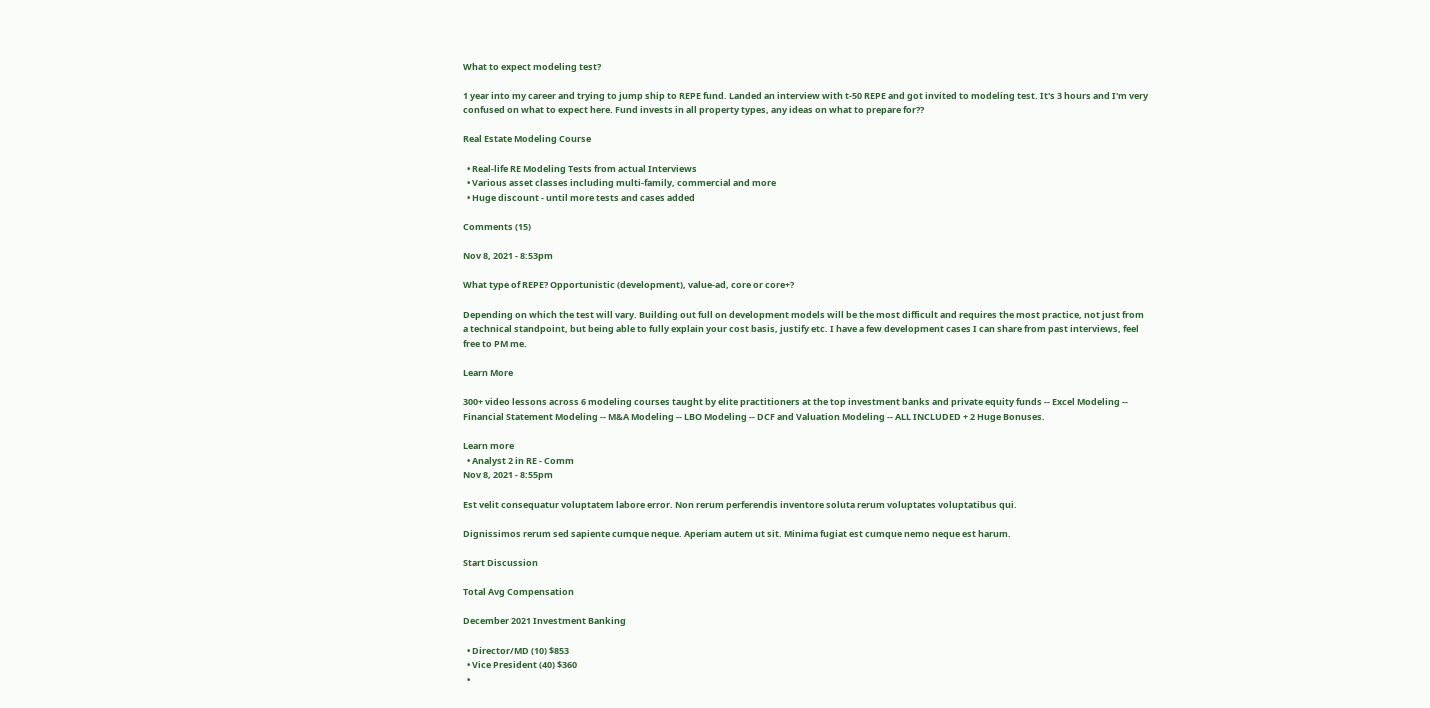What to expect modeling test?

1 year into my career and trying to jump ship to REPE fund. Landed an interview with t-50 REPE and got invited to modeling test. It's 3 hours and I'm very confused on what to expect here. Fund invests in all property types, any ideas on what to prepare for??

Real Estate Modeling Course

  • Real-life RE Modeling Tests from actual Interviews
  • Various asset classes including multi-family, commercial and more
  • Huge discount - until more tests and cases added

Comments (15)

Nov 8, 2021 - 8:53pm

What type of REPE? Opportunistic (development), value-ad, core or core+?

Depending on which the test will vary. Building out full on development models will be the most difficult and requires the most practice, not just from a technical standpoint, but being able to fully explain your cost basis, justify etc. I have a few development cases I can share from past interviews, feel free to PM me.

Learn More

300+ video lessons across 6 modeling courses taught by elite practitioners at the top investment banks and private equity funds -- Excel Modeling -- Financial Statement Modeling -- M&A Modeling -- LBO Modeling -- DCF and Valuation Modeling -- ALL INCLUDED + 2 Huge Bonuses.

Learn more
  • Analyst 2 in RE - Comm
Nov 8, 2021 - 8:55pm

Est velit consequatur voluptatem labore error. Non rerum perferendis inventore soluta rerum voluptates voluptatibus qui.

Dignissimos rerum sed sapiente cumque neque. Aperiam autem ut sit. Minima fugiat est cumque nemo neque est harum.

Start Discussion

Total Avg Compensation

December 2021 Investment Banking

  • Director/MD (10) $853
  • Vice President (40) $360
  •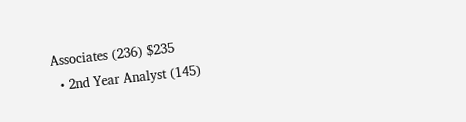Associates (236) $235
  • 2nd Year Analyst (145)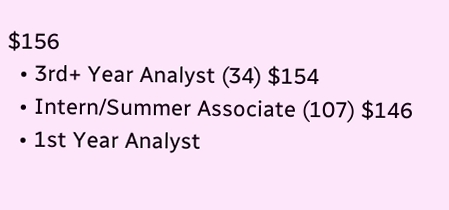$156
  • 3rd+ Year Analyst (34) $154
  • Intern/Summer Associate (107) $146
  • 1st Year Analyst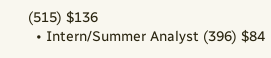(515) $136
  • Intern/Summer Analyst (396) $84